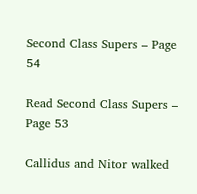Second Class Supers – Page 54

Read Second Class Supers – Page 53

Callidus and Nitor walked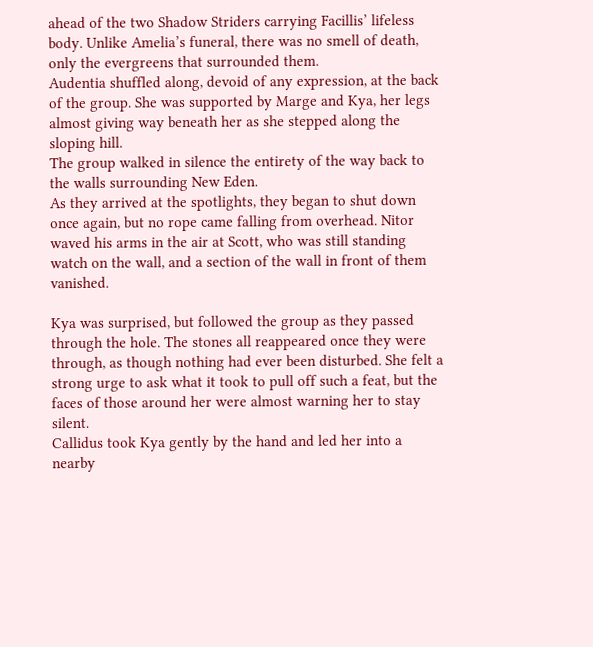ahead of the two Shadow Striders carrying Facillis’ lifeless body. Unlike Amelia’s funeral, there was no smell of death, only the evergreens that surrounded them.
Audentia shuffled along, devoid of any expression, at the back of the group. She was supported by Marge and Kya, her legs almost giving way beneath her as she stepped along the sloping hill.
The group walked in silence the entirety of the way back to the walls surrounding New Eden.
As they arrived at the spotlights, they began to shut down once again, but no rope came falling from overhead. Nitor waved his arms in the air at Scott, who was still standing watch on the wall, and a section of the wall in front of them vanished.

Kya was surprised, but followed the group as they passed through the hole. The stones all reappeared once they were through, as though nothing had ever been disturbed. She felt a strong urge to ask what it took to pull off such a feat, but the faces of those around her were almost warning her to stay silent.
Callidus took Kya gently by the hand and led her into a nearby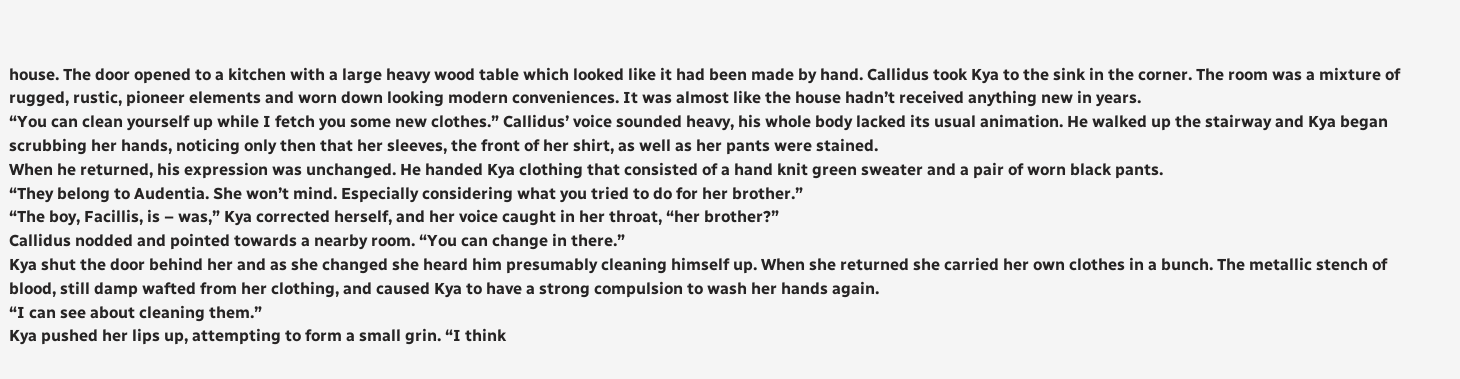house. The door opened to a kitchen with a large heavy wood table which looked like it had been made by hand. Callidus took Kya to the sink in the corner. The room was a mixture of rugged, rustic, pioneer elements and worn down looking modern conveniences. It was almost like the house hadn’t received anything new in years.
“You can clean yourself up while I fetch you some new clothes.” Callidus’ voice sounded heavy, his whole body lacked its usual animation. He walked up the stairway and Kya began scrubbing her hands, noticing only then that her sleeves, the front of her shirt, as well as her pants were stained.
When he returned, his expression was unchanged. He handed Kya clothing that consisted of a hand knit green sweater and a pair of worn black pants.
“They belong to Audentia. She won’t mind. Especially considering what you tried to do for her brother.”
“The boy, Facillis, is – was,” Kya corrected herself, and her voice caught in her throat, “her brother?”
Callidus nodded and pointed towards a nearby room. “You can change in there.”
Kya shut the door behind her and as she changed she heard him presumably cleaning himself up. When she returned she carried her own clothes in a bunch. The metallic stench of blood, still damp wafted from her clothing, and caused Kya to have a strong compulsion to wash her hands again.
“I can see about cleaning them.”
Kya pushed her lips up, attempting to form a small grin. “I think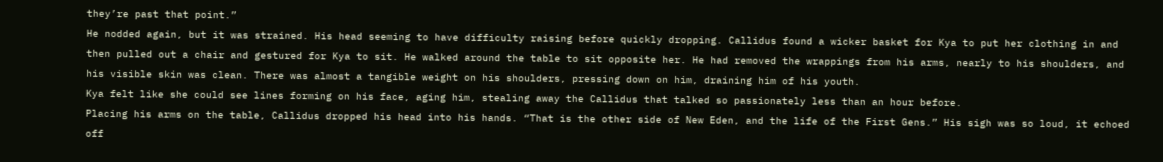they’re past that point.”
He nodded again, but it was strained. His head seeming to have difficulty raising before quickly dropping. Callidus found a wicker basket for Kya to put her clothing in and then pulled out a chair and gestured for Kya to sit. He walked around the table to sit opposite her. He had removed the wrappings from his arms, nearly to his shoulders, and his visible skin was clean. There was almost a tangible weight on his shoulders, pressing down on him, draining him of his youth.
Kya felt like she could see lines forming on his face, aging him, stealing away the Callidus that talked so passionately less than an hour before.
Placing his arms on the table, Callidus dropped his head into his hands. “That is the other side of New Eden, and the life of the First Gens.” His sigh was so loud, it echoed off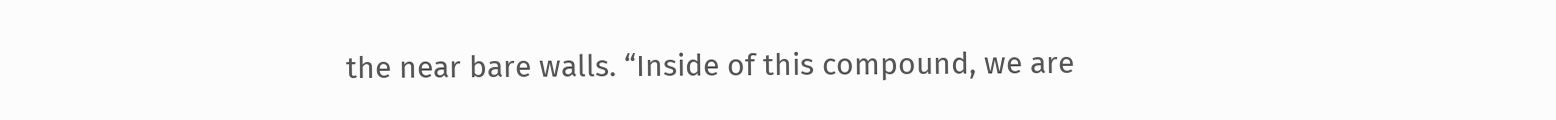the near bare walls. “Inside of this compound, we are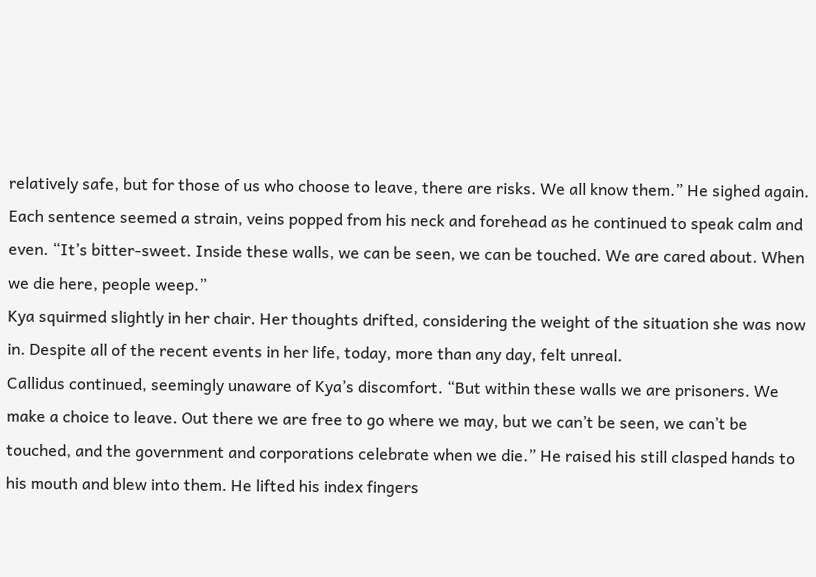relatively safe, but for those of us who choose to leave, there are risks. We all know them.” He sighed again. Each sentence seemed a strain, veins popped from his neck and forehead as he continued to speak calm and even. “It’s bitter-sweet. Inside these walls, we can be seen, we can be touched. We are cared about. When we die here, people weep.”
Kya squirmed slightly in her chair. Her thoughts drifted, considering the weight of the situation she was now in. Despite all of the recent events in her life, today, more than any day, felt unreal.
Callidus continued, seemingly unaware of Kya’s discomfort. “But within these walls we are prisoners. We make a choice to leave. Out there we are free to go where we may, but we can’t be seen, we can’t be touched, and the government and corporations celebrate when we die.” He raised his still clasped hands to his mouth and blew into them. He lifted his index fingers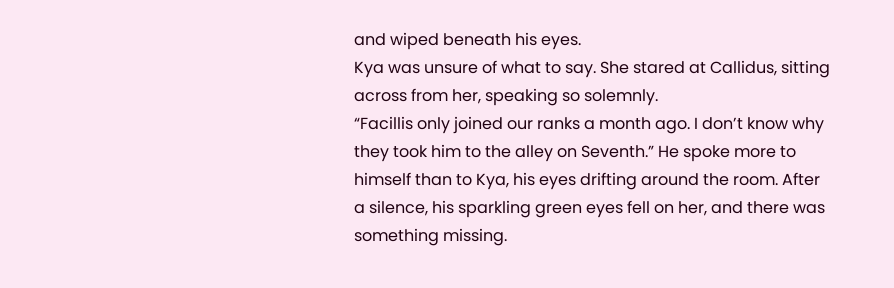and wiped beneath his eyes.
Kya was unsure of what to say. She stared at Callidus, sitting across from her, speaking so solemnly.
“Facillis only joined our ranks a month ago. I don’t know why they took him to the alley on Seventh.” He spoke more to himself than to Kya, his eyes drifting around the room. After a silence, his sparkling green eyes fell on her, and there was something missing.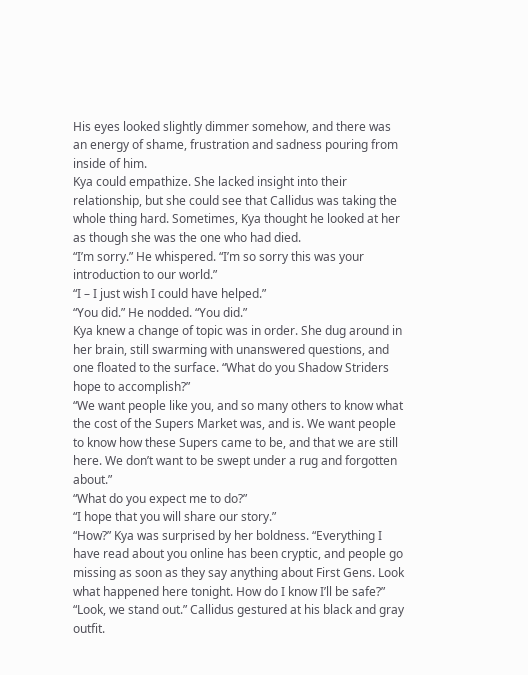His eyes looked slightly dimmer somehow, and there was an energy of shame, frustration and sadness pouring from inside of him.
Kya could empathize. She lacked insight into their relationship, but she could see that Callidus was taking the whole thing hard. Sometimes, Kya thought he looked at her as though she was the one who had died.
“I’m sorry.” He whispered. “I’m so sorry this was your introduction to our world.”
“I – I just wish I could have helped.”
“You did.” He nodded. “You did.”
Kya knew a change of topic was in order. She dug around in her brain, still swarming with unanswered questions, and one floated to the surface. “What do you Shadow Striders hope to accomplish?”
“We want people like you, and so many others to know what the cost of the Supers Market was, and is. We want people to know how these Supers came to be, and that we are still here. We don’t want to be swept under a rug and forgotten about.”
“What do you expect me to do?”
“I hope that you will share our story.”
“How?” Kya was surprised by her boldness. “Everything I have read about you online has been cryptic, and people go missing as soon as they say anything about First Gens. Look what happened here tonight. How do I know I’ll be safe?”
“Look, we stand out.” Callidus gestured at his black and gray outfit.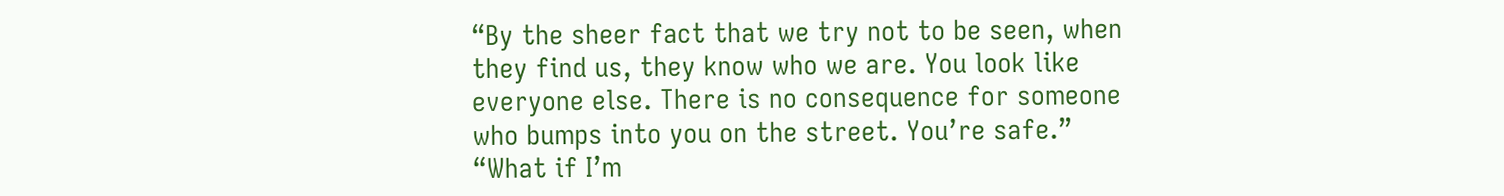“By the sheer fact that we try not to be seen, when they find us, they know who we are. You look like everyone else. There is no consequence for someone who bumps into you on the street. You’re safe.”
“What if I’m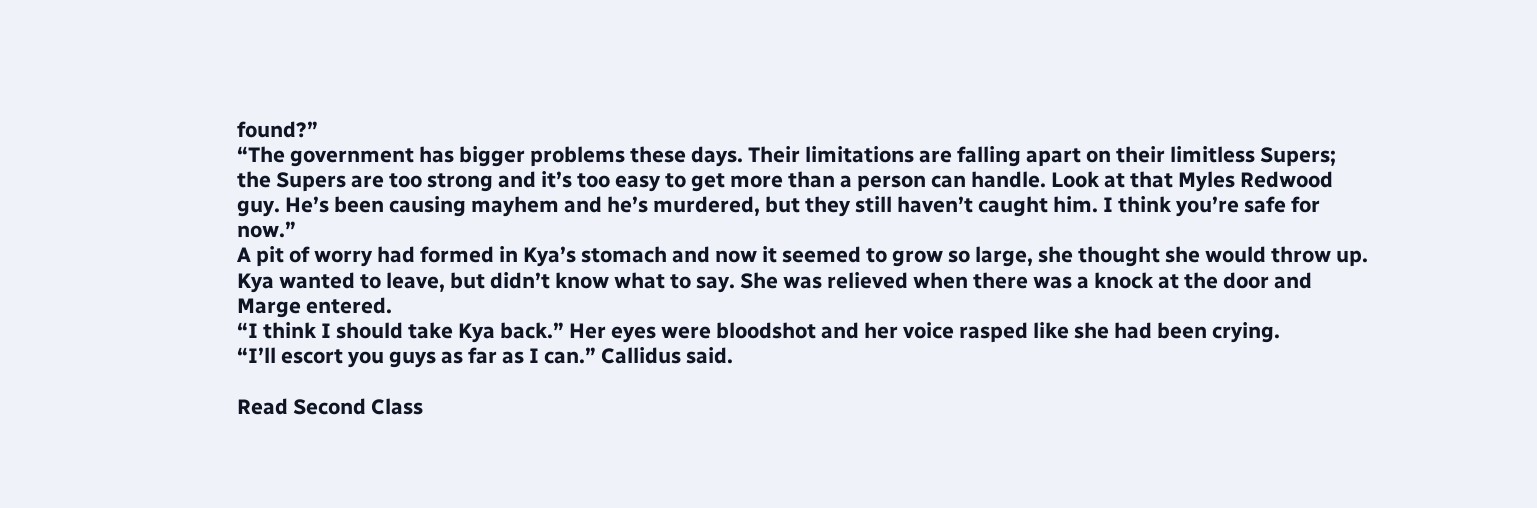found?”
“The government has bigger problems these days. Their limitations are falling apart on their limitless Supers; the Supers are too strong and it’s too easy to get more than a person can handle. Look at that Myles Redwood guy. He’s been causing mayhem and he’s murdered, but they still haven’t caught him. I think you’re safe for now.”
A pit of worry had formed in Kya’s stomach and now it seemed to grow so large, she thought she would throw up. Kya wanted to leave, but didn’t know what to say. She was relieved when there was a knock at the door and Marge entered.
“I think I should take Kya back.” Her eyes were bloodshot and her voice rasped like she had been crying.
“I’ll escort you guys as far as I can.” Callidus said.

Read Second Class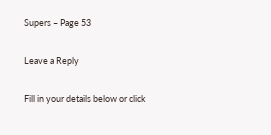Supers – Page 53

Leave a Reply

Fill in your details below or click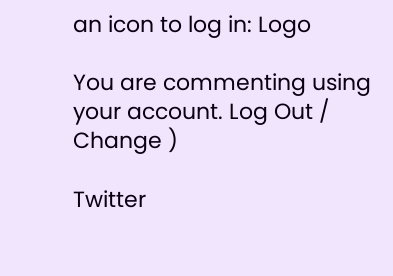an icon to log in: Logo

You are commenting using your account. Log Out /  Change )

Twitter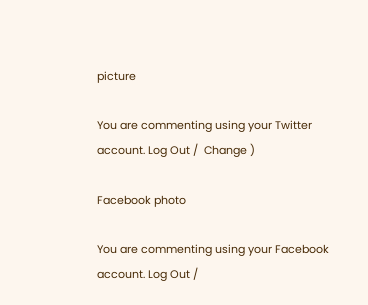picture

You are commenting using your Twitter account. Log Out /  Change )

Facebook photo

You are commenting using your Facebook account. Log Out /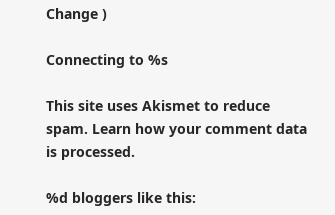Change )

Connecting to %s

This site uses Akismet to reduce spam. Learn how your comment data is processed.

%d bloggers like this: